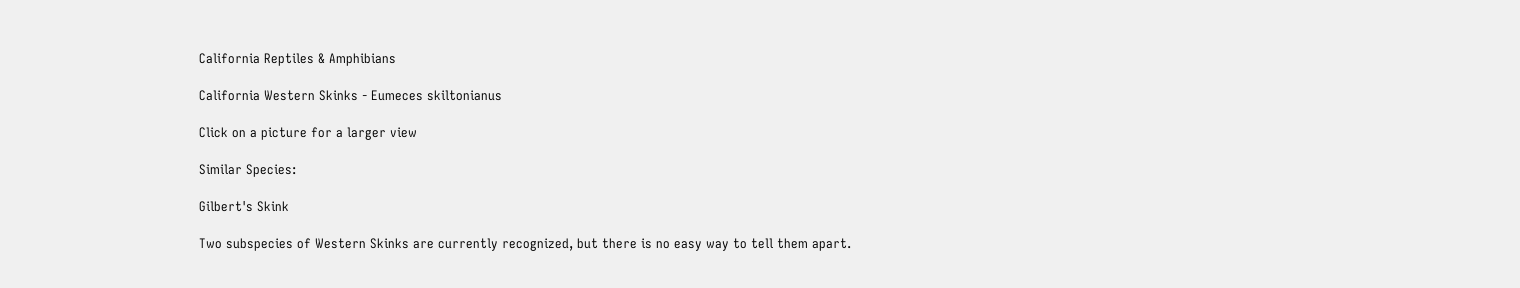California Reptiles & Amphibians

California Western Skinks - Eumeces skiltonianus

Click on a picture for a larger view

Similar Species:

Gilbert's Skink

Two subspecies of Western Skinks are currently recognized, but there is no easy way to tell them apart.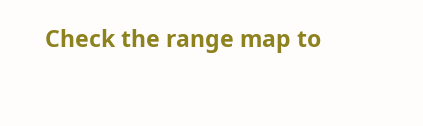Check the range map to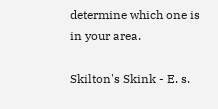determine which one is in your area.

Skilton's Skink - E. s.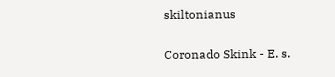skiltonianus

Coronado Skink - E. s.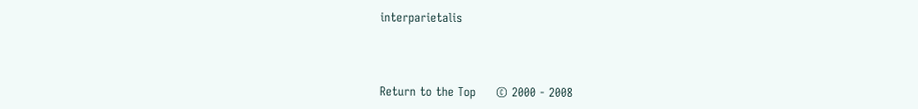interparietalis



Return to the Top     © 2000 - 2008